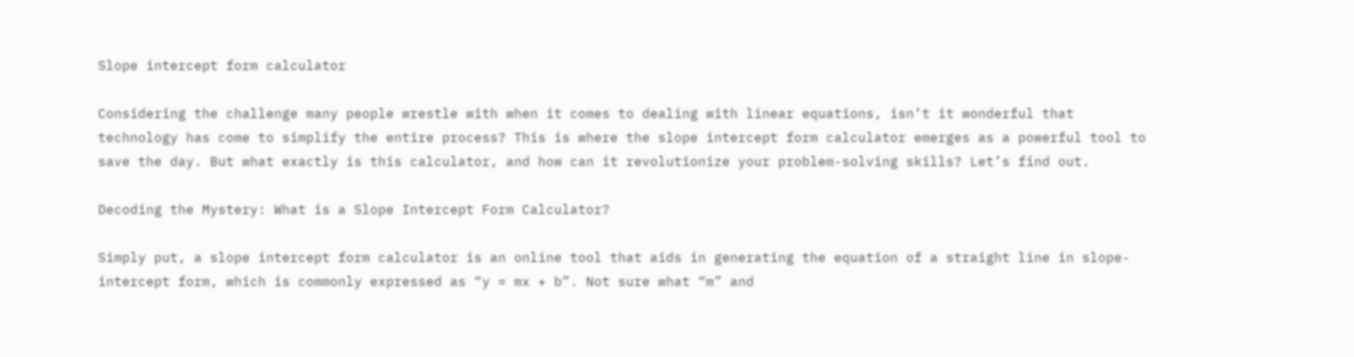Slope intercept form calculator

Considering the challenge many people wrestle with when it comes to dealing with linear equations, isn’t it wonderful that technology has come to simplify the entire process? This is where the slope intercept form calculator emerges as a powerful tool to save the day. But what exactly is this calculator, and how can it revolutionize your problem-solving skills? Let’s find out.

Decoding the Mystery: What is a Slope Intercept Form Calculator?

Simply put, a slope intercept form calculator is an online tool that aids in generating the equation of a straight line in slope-intercept form, which is commonly expressed as “y = mx + b”. Not sure what “m” and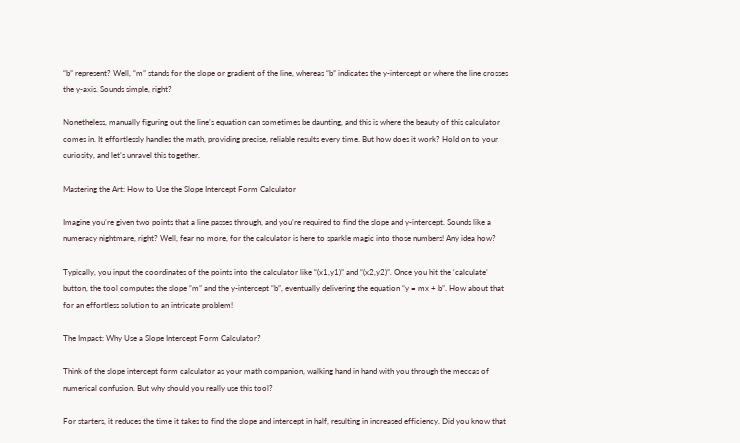“b” represent? Well, “m” stands for the slope or gradient of the line, whereas “b” indicates the y-intercept or where the line crosses the y-axis. Sounds simple, right?

Nonetheless, manually figuring out the line’s equation can sometimes be daunting, and this is where the beauty of this calculator comes in. It effortlessly handles the math, providing precise, reliable results every time. But how does it work? Hold on to your curiosity, and let’s unravel this together.

Mastering the Art: How to Use the Slope Intercept Form Calculator

Imagine you’re given two points that a line passes through, and you’re required to find the slope and y-intercept. Sounds like a numeracy nightmare, right? Well, fear no more, for the calculator is here to sparkle magic into those numbers! Any idea how?

Typically, you input the coordinates of the points into the calculator like “(x1,y1)” and “(x2,y2)”. Once you hit the ‘calculate’ button, the tool computes the slope “m” and the y-intercept “b”, eventually delivering the equation “y = mx + b”. How about that for an effortless solution to an intricate problem!

The Impact: Why Use a Slope Intercept Form Calculator?

Think of the slope intercept form calculator as your math companion, walking hand in hand with you through the meccas of numerical confusion. But why should you really use this tool?

For starters, it reduces the time it takes to find the slope and intercept in half, resulting in increased efficiency. Did you know that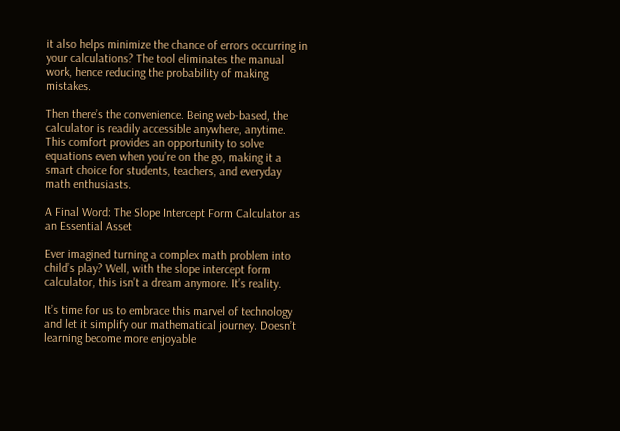it also helps minimize the chance of errors occurring in your calculations? The tool eliminates the manual work, hence reducing the probability of making mistakes.

Then there’s the convenience. Being web-based, the calculator is readily accessible anywhere, anytime. This comfort provides an opportunity to solve equations even when you’re on the go, making it a smart choice for students, teachers, and everyday math enthusiasts.

A Final Word: The Slope Intercept Form Calculator as an Essential Asset

Ever imagined turning a complex math problem into child’s play? Well, with the slope intercept form calculator, this isn’t a dream anymore. It’s reality.

It’s time for us to embrace this marvel of technology and let it simplify our mathematical journey. Doesn’t learning become more enjoyable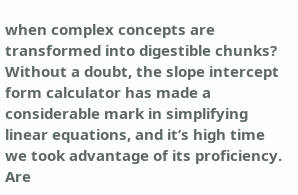when complex concepts are transformed into digestible chunks? Without a doubt, the slope intercept form calculator has made a considerable mark in simplifying linear equations, and it’s high time we took advantage of its proficiency. Are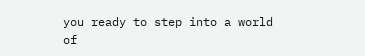you ready to step into a world of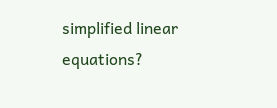simplified linear equations?